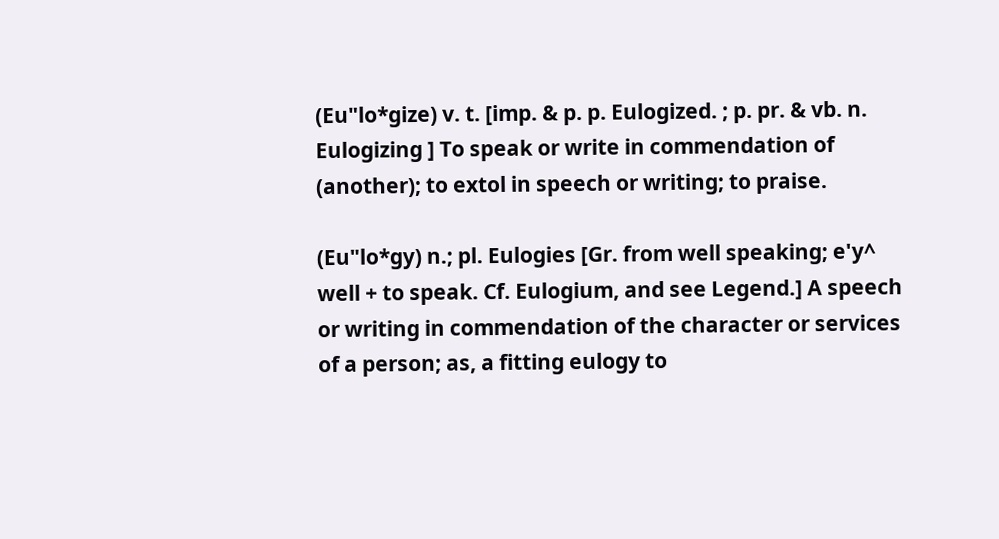(Eu"lo*gize) v. t. [imp. & p. p. Eulogized. ; p. pr. & vb. n. Eulogizing ] To speak or write in commendation of (another); to extol in speech or writing; to praise.

(Eu"lo*gy) n.; pl. Eulogies [Gr. from well speaking; e'y^ well + to speak. Cf. Eulogium, and see Legend.] A speech or writing in commendation of the character or services of a person; as, a fitting eulogy to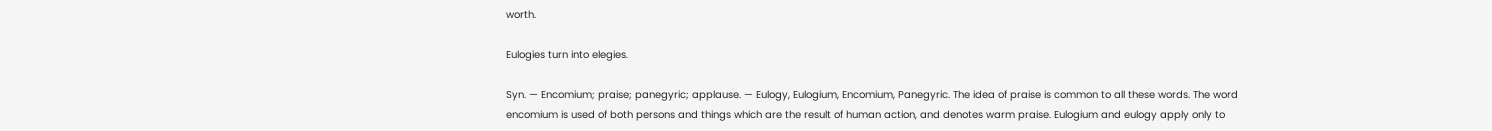worth.

Eulogies turn into elegies.

Syn. — Encomium; praise; panegyric; applause. — Eulogy, Eulogium, Encomium, Panegyric. The idea of praise is common to all these words. The word encomium is used of both persons and things which are the result of human action, and denotes warm praise. Eulogium and eulogy apply only to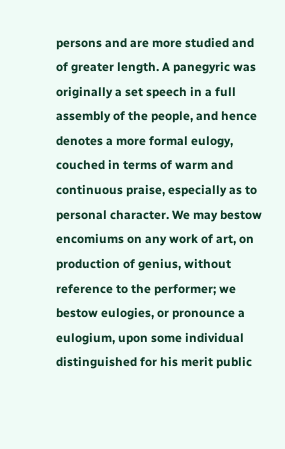persons and are more studied and of greater length. A panegyric was originally a set speech in a full assembly of the people, and hence denotes a more formal eulogy, couched in terms of warm and continuous praise, especially as to personal character. We may bestow encomiums on any work of art, on production of genius, without reference to the performer; we bestow eulogies, or pronounce a eulogium, upon some individual distinguished for his merit public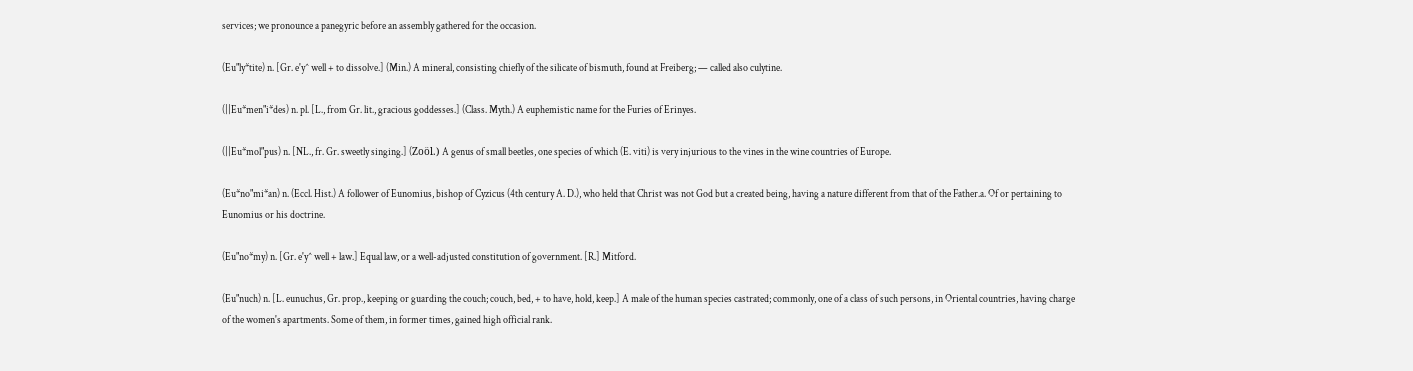services; we pronounce a panegyric before an assembly gathered for the occasion.

(Eu"ly*tite) n. [Gr. e'y^ well + to dissolve.] (Min.) A mineral, consisting chiefly of the silicate of bismuth, found at Freiberg; — called also culytine.

(||Eu*men"i*des) n. pl. [L., from Gr. lit., gracious goddesses.] (Class. Myth.) A euphemistic name for the Furies of Erinyes.

(||Eu*mol"pus) n. [NL., fr. Gr. sweetly singing.] (Zoöl.) A genus of small beetles, one species of which (E. viti) is very injurious to the vines in the wine countries of Europe.

(Eu*no"mi*an) n. (Eccl. Hist.) A follower of Eunomius, bishop of Cyzicus (4th century A. D.), who held that Christ was not God but a created being, having a nature different from that of the Father.a. Of or pertaining to Eunomius or his doctrine.

(Eu"no*my) n. [Gr. e'y^ well + law.] Equal law, or a well-adjusted constitution of government. [R.] Mitford.

(Eu"nuch) n. [L. eunuchus, Gr. prop., keeping or guarding the couch; couch, bed, + to have, hold, keep.] A male of the human species castrated; commonly, one of a class of such persons, in Oriental countries, having charge of the women's apartments. Some of them, in former times, gained high official rank.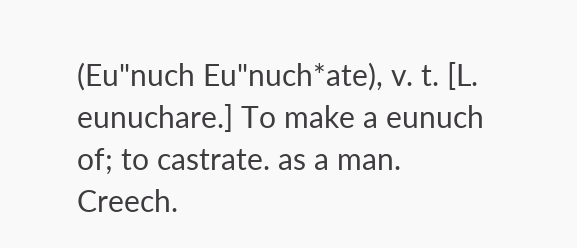(Eu"nuch Eu"nuch*ate), v. t. [L. eunuchare.] To make a eunuch of; to castrate. as a man. Creech.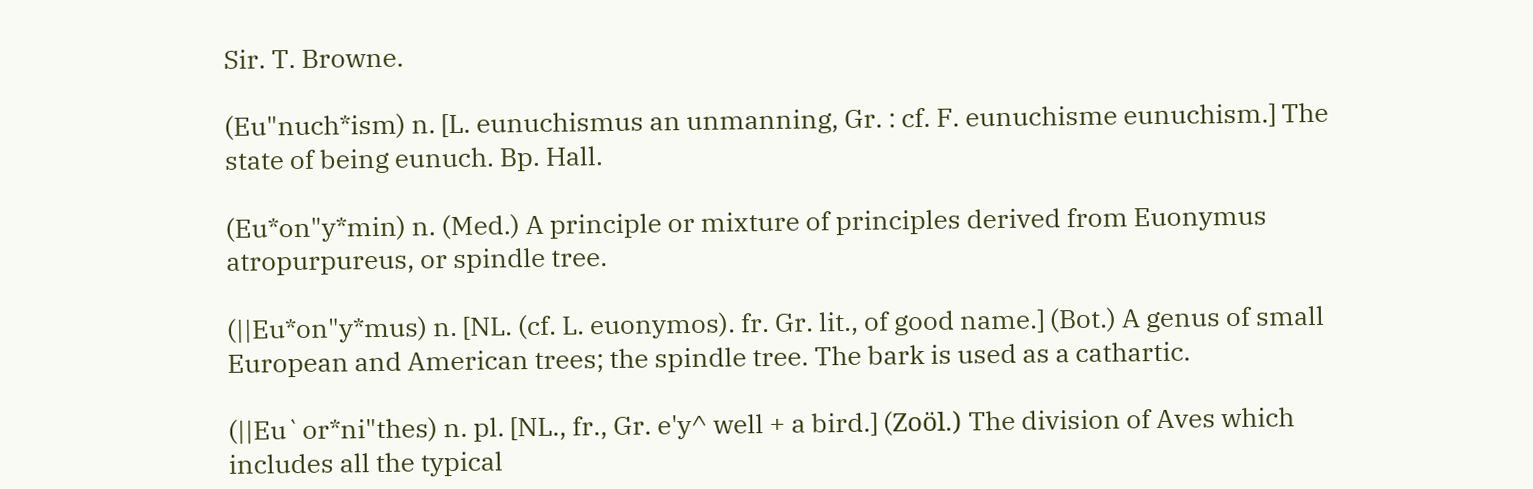Sir. T. Browne.

(Eu"nuch*ism) n. [L. eunuchismus an unmanning, Gr. : cf. F. eunuchisme eunuchism.] The state of being eunuch. Bp. Hall.

(Eu*on"y*min) n. (Med.) A principle or mixture of principles derived from Euonymus atropurpureus, or spindle tree.

(||Eu*on"y*mus) n. [NL. (cf. L. euonymos). fr. Gr. lit., of good name.] (Bot.) A genus of small European and American trees; the spindle tree. The bark is used as a cathartic.

(||Eu`or*ni"thes) n. pl. [NL., fr., Gr. e'y^ well + a bird.] (Zoöl.) The division of Aves which includes all the typical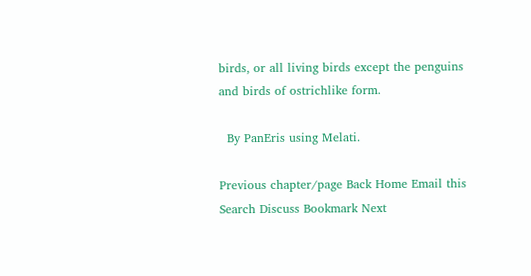birds, or all living birds except the penguins and birds of ostrichlike form.

  By PanEris using Melati.

Previous chapter/page Back Home Email this Search Discuss Bookmark Next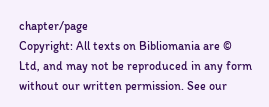chapter/page
Copyright: All texts on Bibliomania are © Ltd, and may not be reproduced in any form without our written permission. See our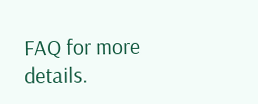FAQ for more details.